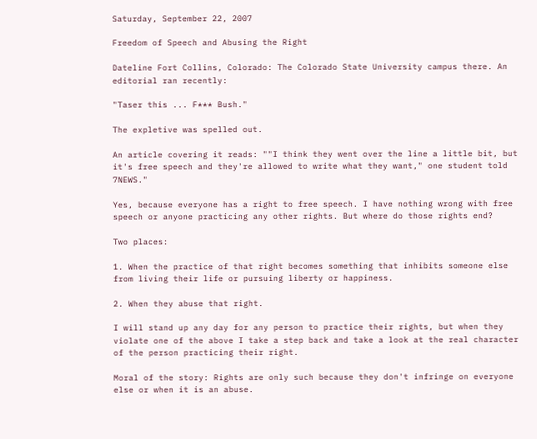Saturday, September 22, 2007

Freedom of Speech and Abusing the Right

Dateline Fort Collins, Colorado: The Colorado State University campus there. An editorial ran recently:

"Taser this ... F*** Bush."

The expletive was spelled out.

An article covering it reads: ""I think they went over the line a little bit, but it's free speech and they're allowed to write what they want," one student told 7NEWS."

Yes, because everyone has a right to free speech. I have nothing wrong with free speech or anyone practicing any other rights. But where do those rights end?

Two places:

1. When the practice of that right becomes something that inhibits someone else from living their life or pursuing liberty or happiness.

2. When they abuse that right.

I will stand up any day for any person to practice their rights, but when they violate one of the above I take a step back and take a look at the real character of the person practicing their right.

Moral of the story: Rights are only such because they don't infringe on everyone else or when it is an abuse.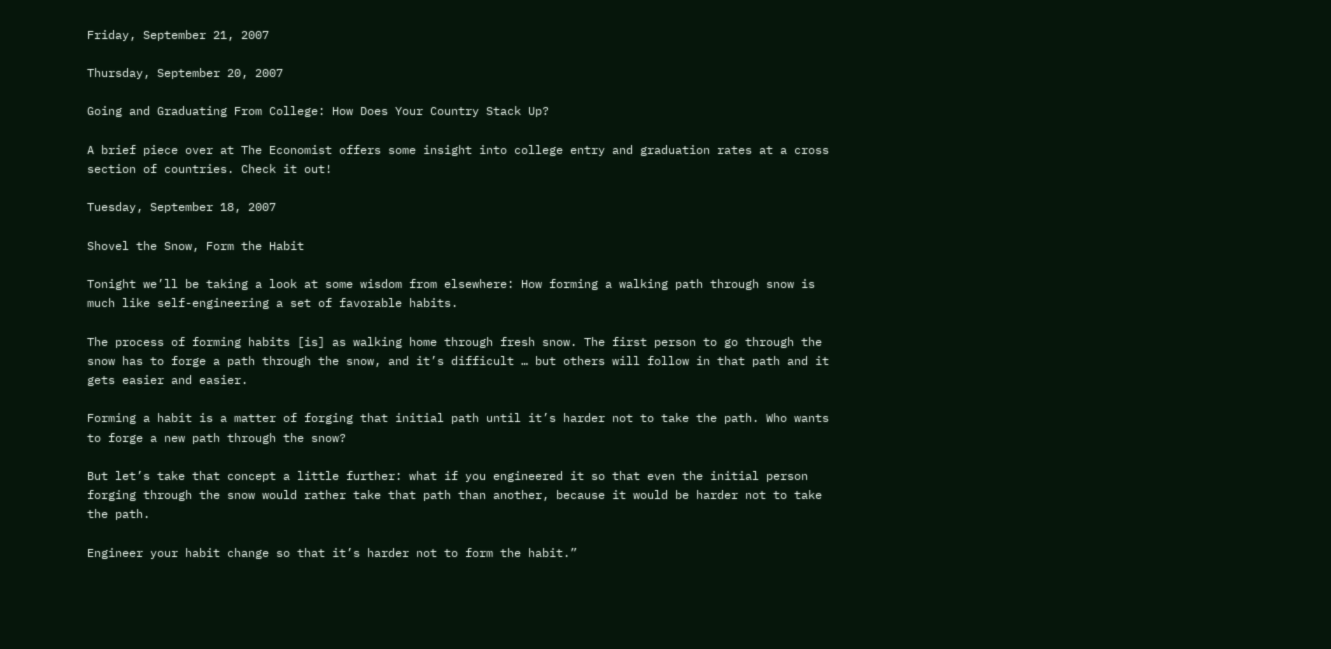Friday, September 21, 2007

Thursday, September 20, 2007

Going and Graduating From College: How Does Your Country Stack Up?

A brief piece over at The Economist offers some insight into college entry and graduation rates at a cross section of countries. Check it out!

Tuesday, September 18, 2007

Shovel the Snow, Form the Habit

Tonight we’ll be taking a look at some wisdom from elsewhere: How forming a walking path through snow is much like self-engineering a set of favorable habits.

The process of forming habits [is] as walking home through fresh snow. The first person to go through the snow has to forge a path through the snow, and it’s difficult … but others will follow in that path and it gets easier and easier.

Forming a habit is a matter of forging that initial path until it’s harder not to take the path. Who wants to forge a new path through the snow?

But let’s take that concept a little further: what if you engineered it so that even the initial person forging through the snow would rather take that path than another, because it would be harder not to take the path.

Engineer your habit change so that it’s harder not to form the habit.”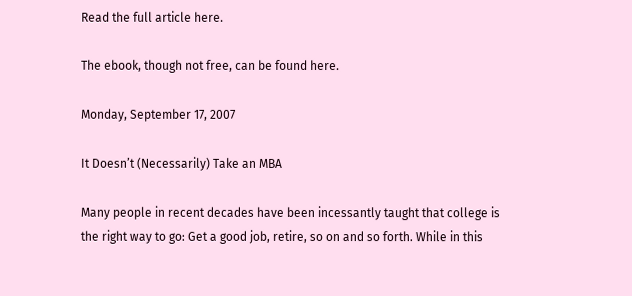Read the full article here.

The ebook, though not free, can be found here.

Monday, September 17, 2007

It Doesn’t (Necessarily) Take an MBA

Many people in recent decades have been incessantly taught that college is the right way to go: Get a good job, retire, so on and so forth. While in this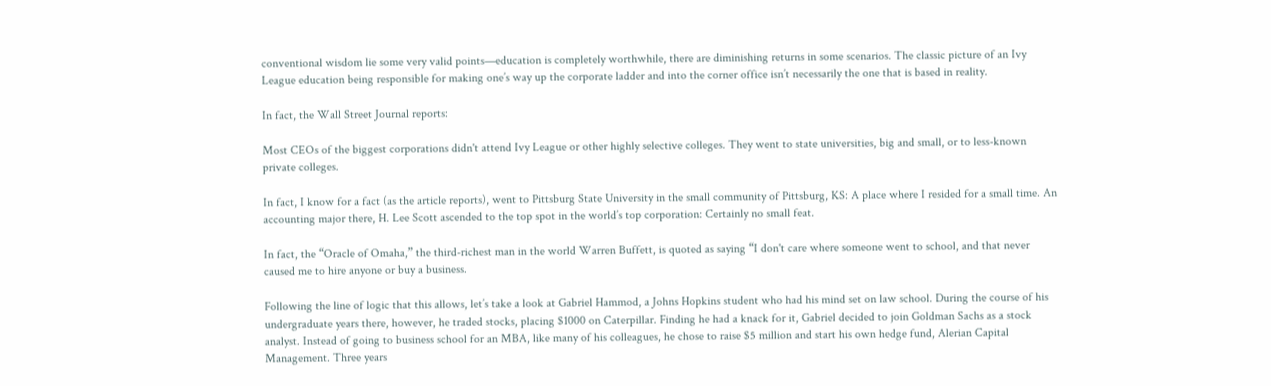conventional wisdom lie some very valid points—education is completely worthwhile, there are diminishing returns in some scenarios. The classic picture of an Ivy League education being responsible for making one’s way up the corporate ladder and into the corner office isn’t necessarily the one that is based in reality.

In fact, the Wall Street Journal reports:

Most CEOs of the biggest corporations didn't attend Ivy League or other highly selective colleges. They went to state universities, big and small, or to less-known private colleges.

In fact, I know for a fact (as the article reports), went to Pittsburg State University in the small community of Pittsburg, KS: A place where I resided for a small time. An accounting major there, H. Lee Scott ascended to the top spot in the world’s top corporation: Certainly no small feat.

In fact, the “Oracle of Omaha,” the third-richest man in the world Warren Buffett, is quoted as saying “I don't care where someone went to school, and that never caused me to hire anyone or buy a business.

Following the line of logic that this allows, let’s take a look at Gabriel Hammod, a Johns Hopkins student who had his mind set on law school. During the course of his undergraduate years there, however, he traded stocks, placing $1000 on Caterpillar. Finding he had a knack for it, Gabriel decided to join Goldman Sachs as a stock analyst. Instead of going to business school for an MBA, like many of his colleagues, he chose to raise $5 million and start his own hedge fund, Alerian Capital Management. Three years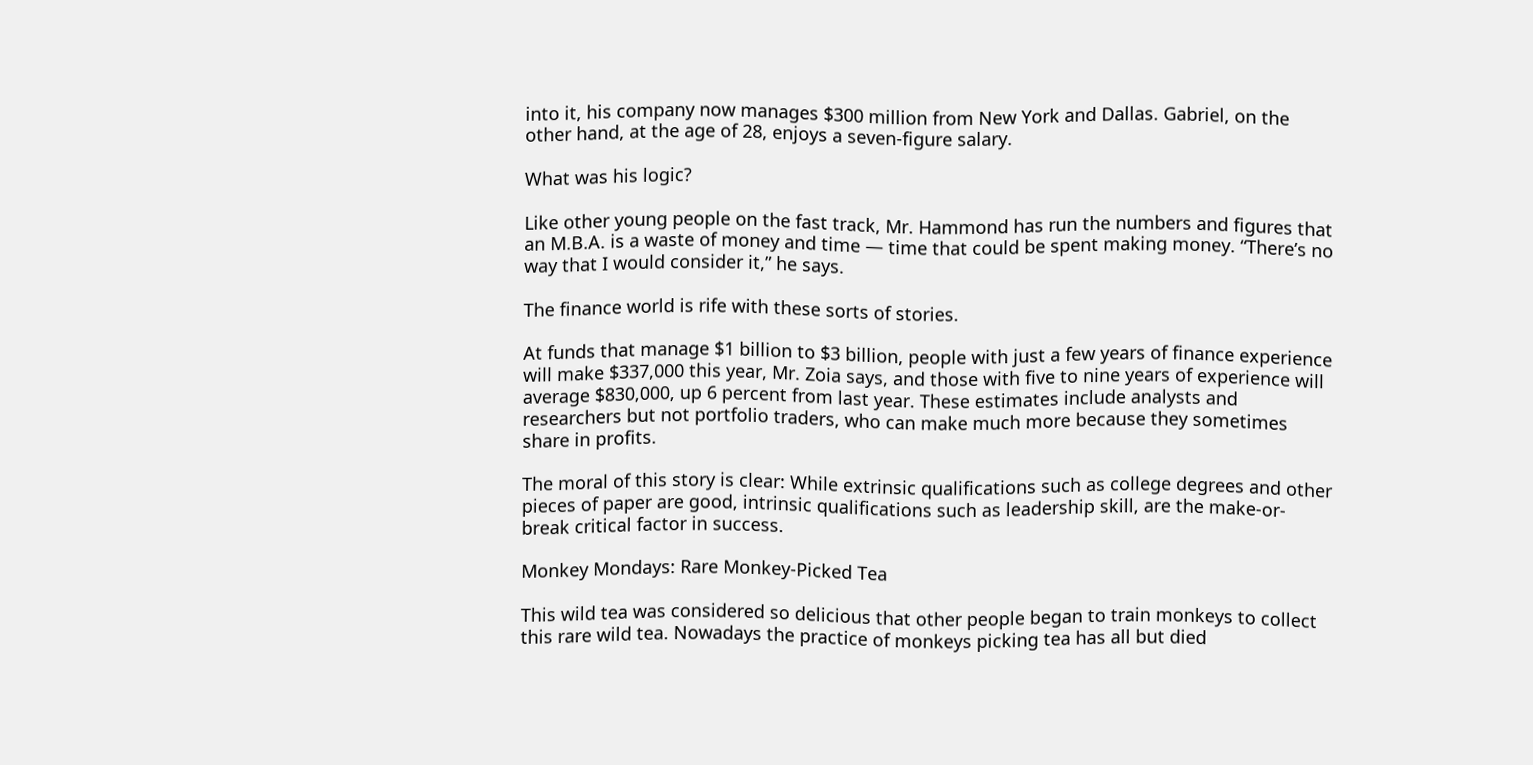into it, his company now manages $300 million from New York and Dallas. Gabriel, on the other hand, at the age of 28, enjoys a seven-figure salary.

What was his logic?

Like other young people on the fast track, Mr. Hammond has run the numbers and figures that an M.B.A. is a waste of money and time — time that could be spent making money. “There’s no way that I would consider it,” he says.

The finance world is rife with these sorts of stories.

At funds that manage $1 billion to $3 billion, people with just a few years of finance experience will make $337,000 this year, Mr. Zoia says, and those with five to nine years of experience will average $830,000, up 6 percent from last year. These estimates include analysts and researchers but not portfolio traders, who can make much more because they sometimes share in profits.

The moral of this story is clear: While extrinsic qualifications such as college degrees and other pieces of paper are good, intrinsic qualifications such as leadership skill, are the make-or-break critical factor in success.

Monkey Mondays: Rare Monkey-Picked Tea

This wild tea was considered so delicious that other people began to train monkeys to collect this rare wild tea. Nowadays the practice of monkeys picking tea has all but died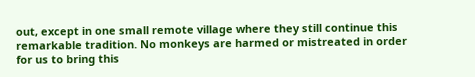out, except in one small remote village where they still continue this remarkable tradition. No monkeys are harmed or mistreated in order for us to bring this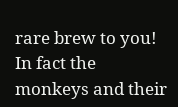rare brew to you! In fact the monkeys and their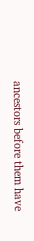ancestors before them have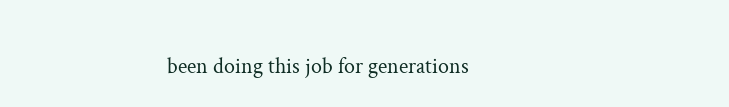been doing this job for generations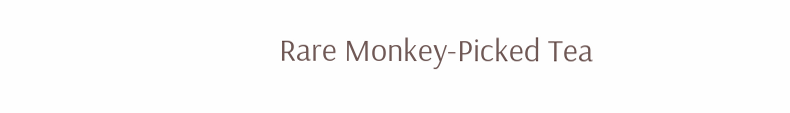Rare Monkey-Picked Tea